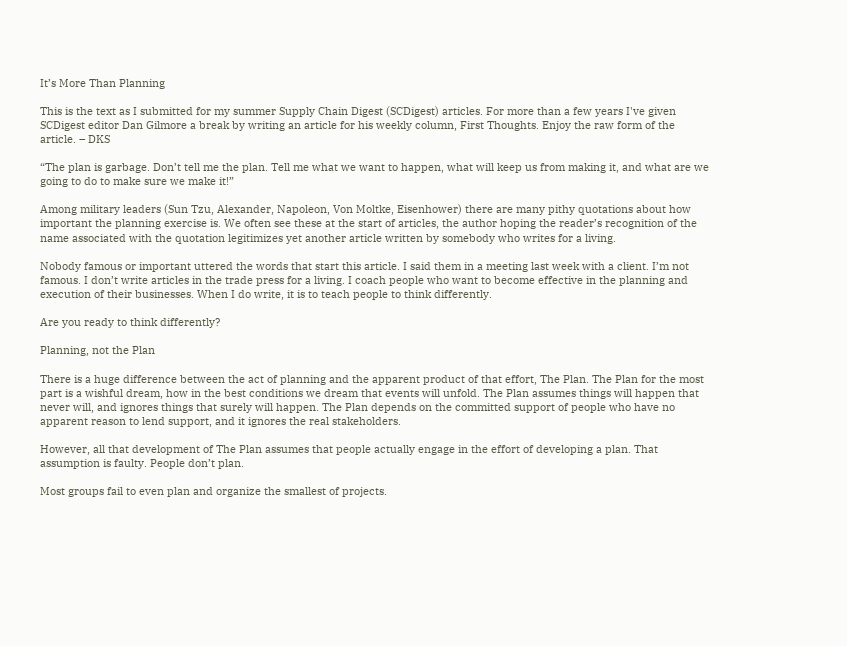It’s More Than Planning

This is the text as I submitted for my summer Supply Chain Digest (SCDigest) articles. For more than a few years I've given SCDigest editor Dan Gilmore a break by writing an article for his weekly column, First Thoughts. Enjoy the raw form of the article. – DKS

“The plan is garbage. Don’t tell me the plan. Tell me what we want to happen, what will keep us from making it, and what are we going to do to make sure we make it!”

Among military leaders (Sun Tzu, Alexander, Napoleon, Von Moltke, Eisenhower) there are many pithy quotations about how important the planning exercise is. We often see these at the start of articles, the author hoping the reader’s recognition of the name associated with the quotation legitimizes yet another article written by somebody who writes for a living.

Nobody famous or important uttered the words that start this article. I said them in a meeting last week with a client. I’m not famous. I don’t write articles in the trade press for a living. I coach people who want to become effective in the planning and execution of their businesses. When I do write, it is to teach people to think differently.

Are you ready to think differently?

Planning, not the Plan

There is a huge difference between the act of planning and the apparent product of that effort, The Plan. The Plan for the most part is a wishful dream, how in the best conditions we dream that events will unfold. The Plan assumes things will happen that never will, and ignores things that surely will happen. The Plan depends on the committed support of people who have no apparent reason to lend support, and it ignores the real stakeholders.

However, all that development of The Plan assumes that people actually engage in the effort of developing a plan. That assumption is faulty. People don’t plan.

Most groups fail to even plan and organize the smallest of projects.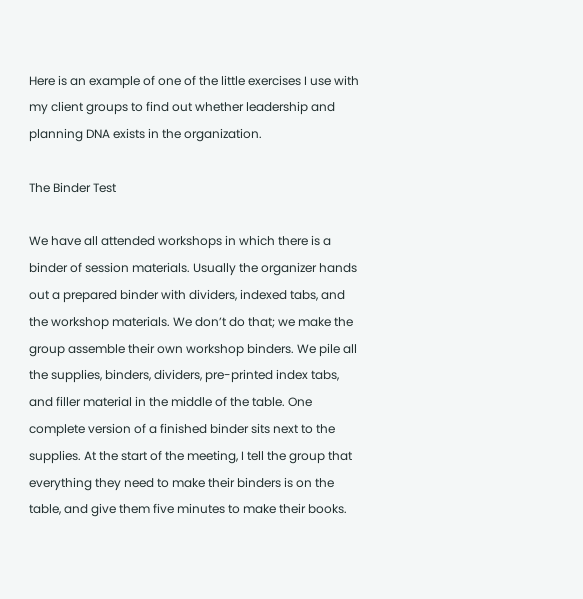Here is an example of one of the little exercises I use with my client groups to find out whether leadership and planning DNA exists in the organization.

The Binder Test

We have all attended workshops in which there is a binder of session materials. Usually the organizer hands out a prepared binder with dividers, indexed tabs, and the workshop materials. We don’t do that; we make the group assemble their own workshop binders. We pile all the supplies, binders, dividers, pre-printed index tabs, and filler material in the middle of the table. One complete version of a finished binder sits next to the supplies. At the start of the meeting, I tell the group that everything they need to make their binders is on the table, and give them five minutes to make their books.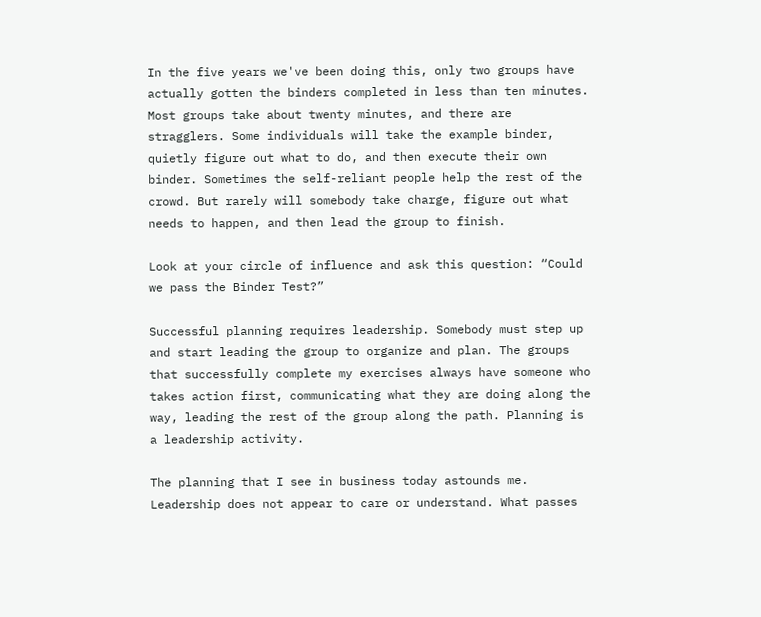In the five years we've been doing this, only two groups have actually gotten the binders completed in less than ten minutes. Most groups take about twenty minutes, and there are stragglers. Some individuals will take the example binder, quietly figure out what to do, and then execute their own binder. Sometimes the self-reliant people help the rest of the crowd. But rarely will somebody take charge, figure out what needs to happen, and then lead the group to finish.

Look at your circle of influence and ask this question: “Could we pass the Binder Test?”

Successful planning requires leadership. Somebody must step up and start leading the group to organize and plan. The groups that successfully complete my exercises always have someone who takes action first, communicating what they are doing along the way, leading the rest of the group along the path. Planning is a leadership activity.

The planning that I see in business today astounds me. Leadership does not appear to care or understand. What passes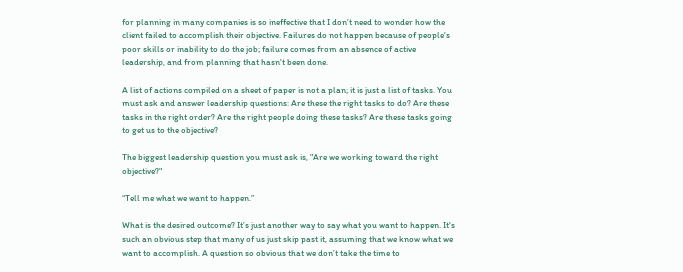for planning in many companies is so ineffective that I don’t need to wonder how the client failed to accomplish their objective. Failures do not happen because of people's poor skills or inability to do the job; failure comes from an absence of active leadership, and from planning that hasn't been done.

A list of actions compiled on a sheet of paper is not a plan; it is just a list of tasks. You must ask and answer leadership questions: Are these the right tasks to do? Are these tasks in the right order? Are the right people doing these tasks? Are these tasks going to get us to the objective?

The biggest leadership question you must ask is, "Are we working toward the right objective?"

“Tell me what we want to happen.”

What is the desired outcome? It’s just another way to say what you want to happen. It's such an obvious step that many of us just skip past it, assuming that we know what we want to accomplish. A question so obvious that we don’t take the time to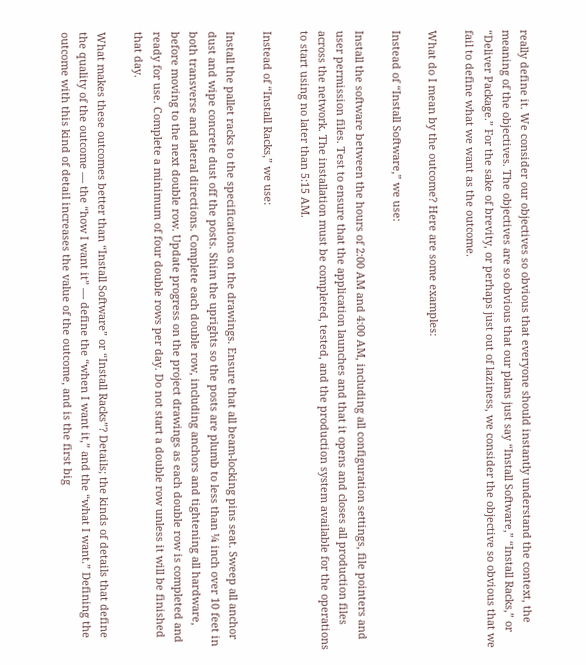really define it. We consider our objectives so obvious that everyone should instantly understand the context, the meaning of the objectives. The objectives are so obvious that our plans just say “Install Software,” “Install Racks,” or “Deliver Package.” For the sake of brevity, or perhaps just out of laziness, we consider the objective so obvious that we fail to define what we want as the outcome.

What do I mean by the outcome? Here are some examples:

Instead of “Install Software,” we use:

Install the software between the hours of 2:00 AM and 4:00 AM, including all configuration settings, file pointers and user permission files. Test to ensure that the application launches and that it opens and closes all production files across the network. The installation must be completed, tested, and the production system available for the operations to start using no later than 5:15 AM.

Instead of “Install Racks,” we use:

Install the pallet racks to the specifications on the drawings. Ensure that all beam-locking pins seat. Sweep all anchor dust and wipe concrete dust off the posts. Shim the uprights so the posts are plumb to less than ¼ inch over 10 feet in both transverse and lateral directions. Complete each double row, including anchors and tightening all hardware, before moving to the next double row. Update progress on the project drawings as each double row is completed and ready for use. Complete a minimum of four double rows per day. Do not start a double row unless it will be finished that day.

What makes these outcomes better than “Install Software” or “Install Racks”? Details; the kinds of details that define the quality of the outcome — the “how I want it” — define the “when I want it,” and the “what I want.” Defining the outcome with this kind of detail increases the value of the outcome, and is the first big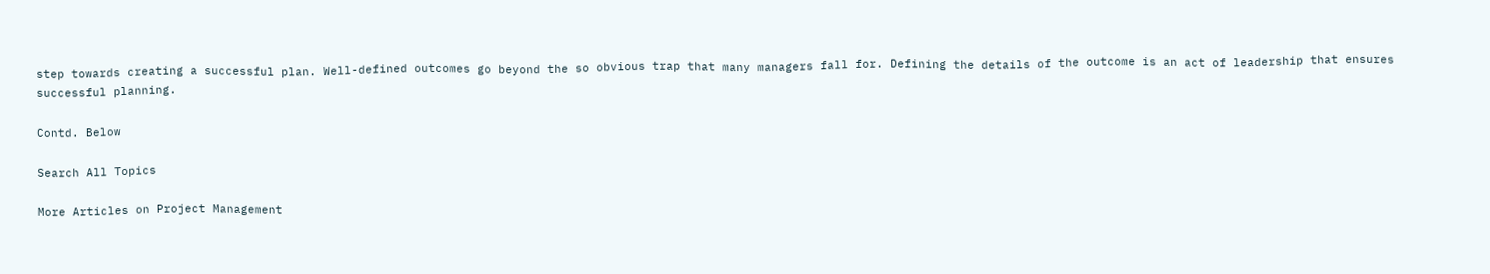step towards creating a successful plan. Well-defined outcomes go beyond the so obvious trap that many managers fall for. Defining the details of the outcome is an act of leadership that ensures successful planning.

Contd. Below

Search All Topics

More Articles on Project Management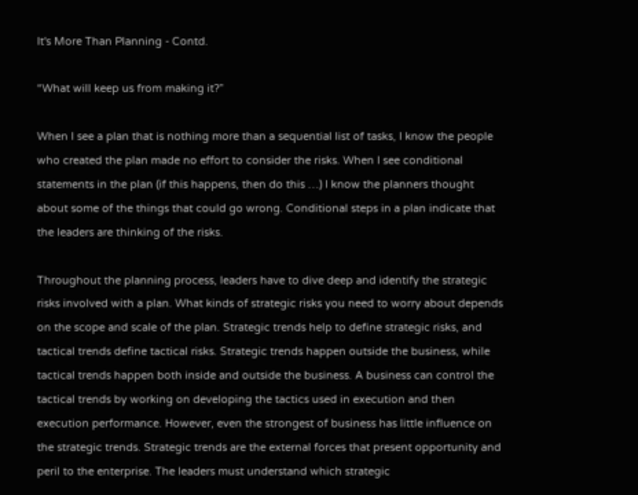It's More Than Planning - Contd.

“What will keep us from making it?”

When I see a plan that is nothing more than a sequential list of tasks, I know the people who created the plan made no effort to consider the risks. When I see conditional statements in the plan (if this happens, then do this …) I know the planners thought about some of the things that could go wrong. Conditional steps in a plan indicate that the leaders are thinking of the risks.

Throughout the planning process, leaders have to dive deep and identify the strategic risks involved with a plan. What kinds of strategic risks you need to worry about depends on the scope and scale of the plan. Strategic trends help to define strategic risks, and tactical trends define tactical risks. Strategic trends happen outside the business, while tactical trends happen both inside and outside the business. A business can control the tactical trends by working on developing the tactics used in execution and then execution performance. However, even the strongest of business has little influence on the strategic trends. Strategic trends are the external forces that present opportunity and peril to the enterprise. The leaders must understand which strategic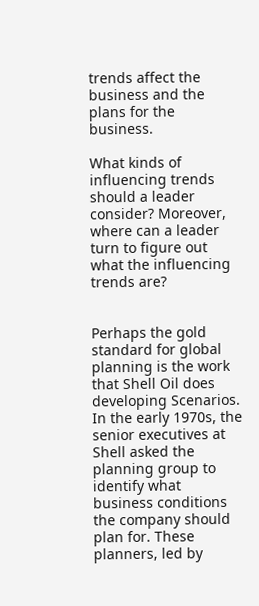trends affect the business and the plans for the business.

What kinds of influencing trends should a leader consider? Moreover, where can a leader turn to figure out what the influencing trends are?


Perhaps the gold standard for global planning is the work that Shell Oil does developing Scenarios. In the early 1970s, the senior executives at Shell asked the planning group to identify what business conditions the company should plan for. These planners, led by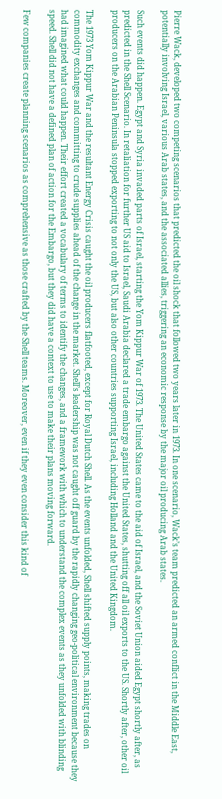Pierre Wack, developed two competing scenarios that predicted the oil shock that followed two years later in 1973. In one scenario, Wack’s team predicted an armed conflict in the Middle East, potentially involving Israel, various Arab states, and the associated allies, triggering an economic response by the major oil producing Arab states.

Such events did happen. Egypt and Syria invaded parts of Israel, starting the Yom Kippur War of 1973. The United States came to the aid of Israel, and the Soviet Union aided Egypt shortly after, as predicted in the Shell Scenario. In retaliation for further US aid to Israel, Saudi Arabia declared a trade embargo against the United States, shutting off all oil exports to the US. Shortly after, other oil producers on the Arabian Peninsula stopped exporting to not only the US, but also other countries supporting Israel, including Holland and the United Kingdom.

The 1973 Yom Kippur War and the resultant Energy Crisis caught the oil producers flatfooted, except for Royal Dutch Shell. As the events unfolded, Shell shifted supply points, making trades on commodity exchanges and committing to crude supplies ahead of the change in the market. Shell’s leadership was not caught off guard by the rapidly changing geo-political environment because they had imagined what could happen. Their effort created a vocabulary of terms to identify the changes, and a framework with which to understand the complex events as they unfolded with blinding speed. Shell did not have a defined plan of action for the Embargo, but they did have a context to use to make their plans moving forward.

Few companies create planning scenarios as comprehensive as those crafted by the Shell teams. Moreover, even if they even consider this kind of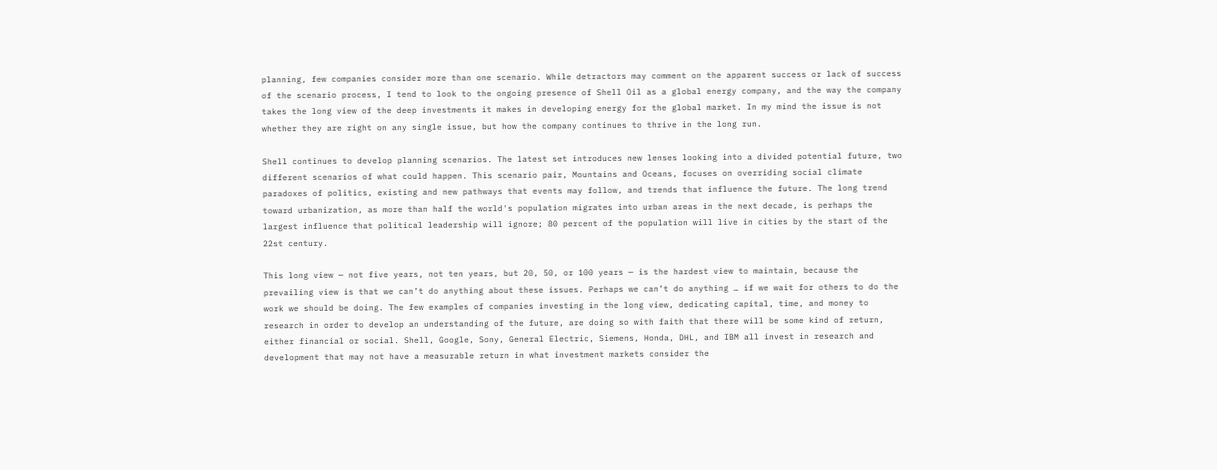planning, few companies consider more than one scenario. While detractors may comment on the apparent success or lack of success of the scenario process, I tend to look to the ongoing presence of Shell Oil as a global energy company, and the way the company takes the long view of the deep investments it makes in developing energy for the global market. In my mind the issue is not whether they are right on any single issue, but how the company continues to thrive in the long run.

Shell continues to develop planning scenarios. The latest set introduces new lenses looking into a divided potential future, two different scenarios of what could happen. This scenario pair, Mountains and Oceans, focuses on overriding social climate paradoxes of politics, existing and new pathways that events may follow, and trends that influence the future. The long trend toward urbanization, as more than half the world's population migrates into urban areas in the next decade, is perhaps the largest influence that political leadership will ignore; 80 percent of the population will live in cities by the start of the 22st century.

This long view — not five years, not ten years, but 20, 50, or 100 years — is the hardest view to maintain, because the prevailing view is that we can’t do anything about these issues. Perhaps we can’t do anything … if we wait for others to do the work we should be doing. The few examples of companies investing in the long view, dedicating capital, time, and money to research in order to develop an understanding of the future, are doing so with faith that there will be some kind of return, either financial or social. Shell, Google, Sony, General Electric, Siemens, Honda, DHL, and IBM all invest in research and development that may not have a measurable return in what investment markets consider the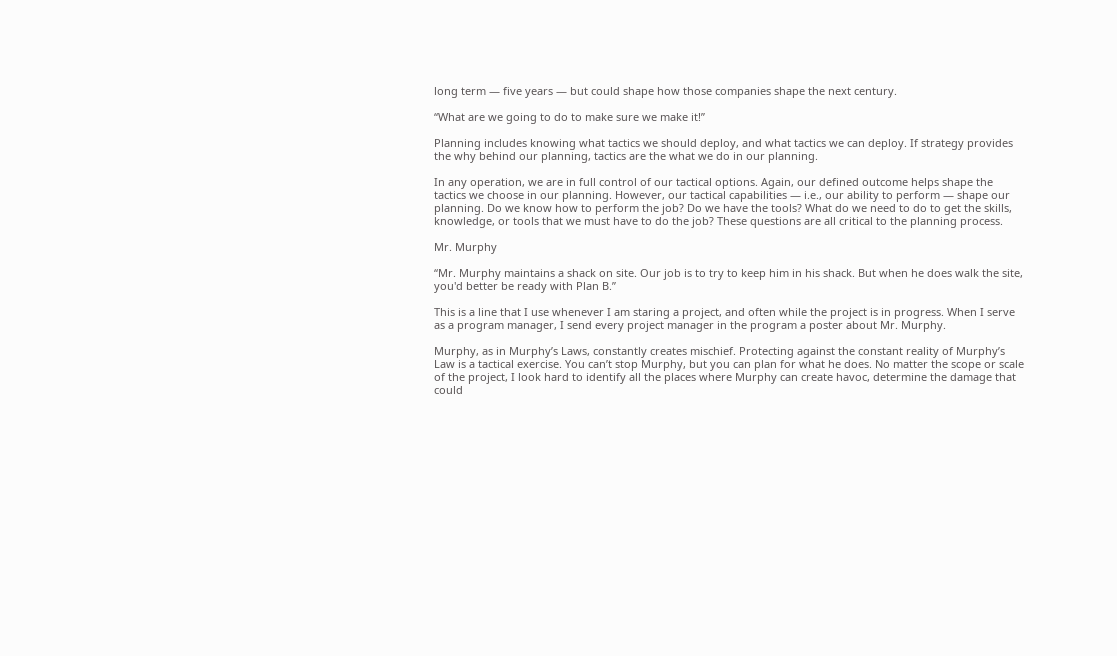long term — five years — but could shape how those companies shape the next century.

“What are we going to do to make sure we make it!”

Planning includes knowing what tactics we should deploy, and what tactics we can deploy. If strategy provides the why behind our planning, tactics are the what we do in our planning.

In any operation, we are in full control of our tactical options. Again, our defined outcome helps shape the tactics we choose in our planning. However, our tactical capabilities — i.e., our ability to perform — shape our planning. Do we know how to perform the job? Do we have the tools? What do we need to do to get the skills, knowledge, or tools that we must have to do the job? These questions are all critical to the planning process.

Mr. Murphy

“Mr. Murphy maintains a shack on site. Our job is to try to keep him in his shack. But when he does walk the site, you'd better be ready with Plan B.”

This is a line that I use whenever I am staring a project, and often while the project is in progress. When I serve as a program manager, I send every project manager in the program a poster about Mr. Murphy.

Murphy, as in Murphy’s Laws, constantly creates mischief. Protecting against the constant reality of Murphy’s Law is a tactical exercise. You can’t stop Murphy, but you can plan for what he does. No matter the scope or scale of the project, I look hard to identify all the places where Murphy can create havoc, determine the damage that could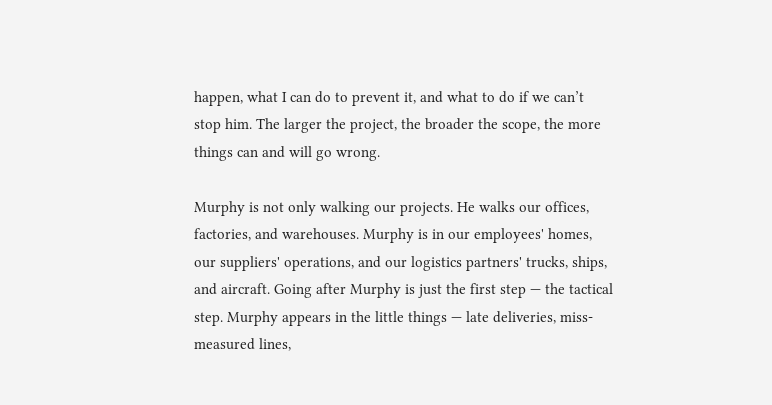happen, what I can do to prevent it, and what to do if we can’t stop him. The larger the project, the broader the scope, the more things can and will go wrong.

Murphy is not only walking our projects. He walks our offices, factories, and warehouses. Murphy is in our employees' homes, our suppliers' operations, and our logistics partners' trucks, ships, and aircraft. Going after Murphy is just the first step — the tactical step. Murphy appears in the little things — late deliveries, miss-measured lines,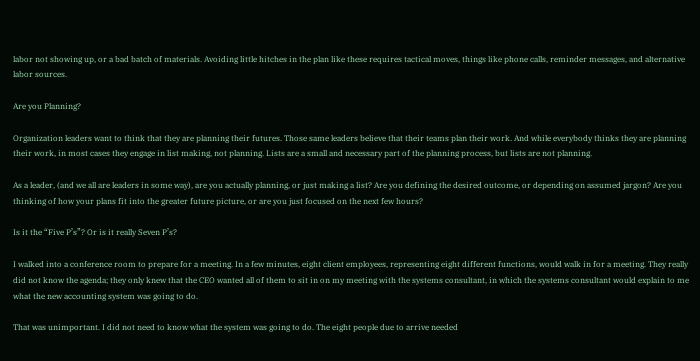labor not showing up, or a bad batch of materials. Avoiding little hitches in the plan like these requires tactical moves, things like phone calls, reminder messages, and alternative labor sources.

Are you Planning?

Organization leaders want to think that they are planning their futures. Those same leaders believe that their teams plan their work. And while everybody thinks they are planning their work, in most cases they engage in list making, not planning. Lists are a small and necessary part of the planning process, but lists are not planning.

As a leader, (and we all are leaders in some way), are you actually planning, or just making a list? Are you defining the desired outcome, or depending on assumed jargon? Are you thinking of how your plans fit into the greater future picture, or are you just focused on the next few hours?

Is it the “Five P’s”? Or is it really Seven P’s?

I walked into a conference room to prepare for a meeting. In a few minutes, eight client employees, representing eight different functions, would walk in for a meeting. They really did not know the agenda; they only knew that the CEO wanted all of them to sit in on my meeting with the systems consultant, in which the systems consultant would explain to me what the new accounting system was going to do.

That was unimportant. I did not need to know what the system was going to do. The eight people due to arrive needed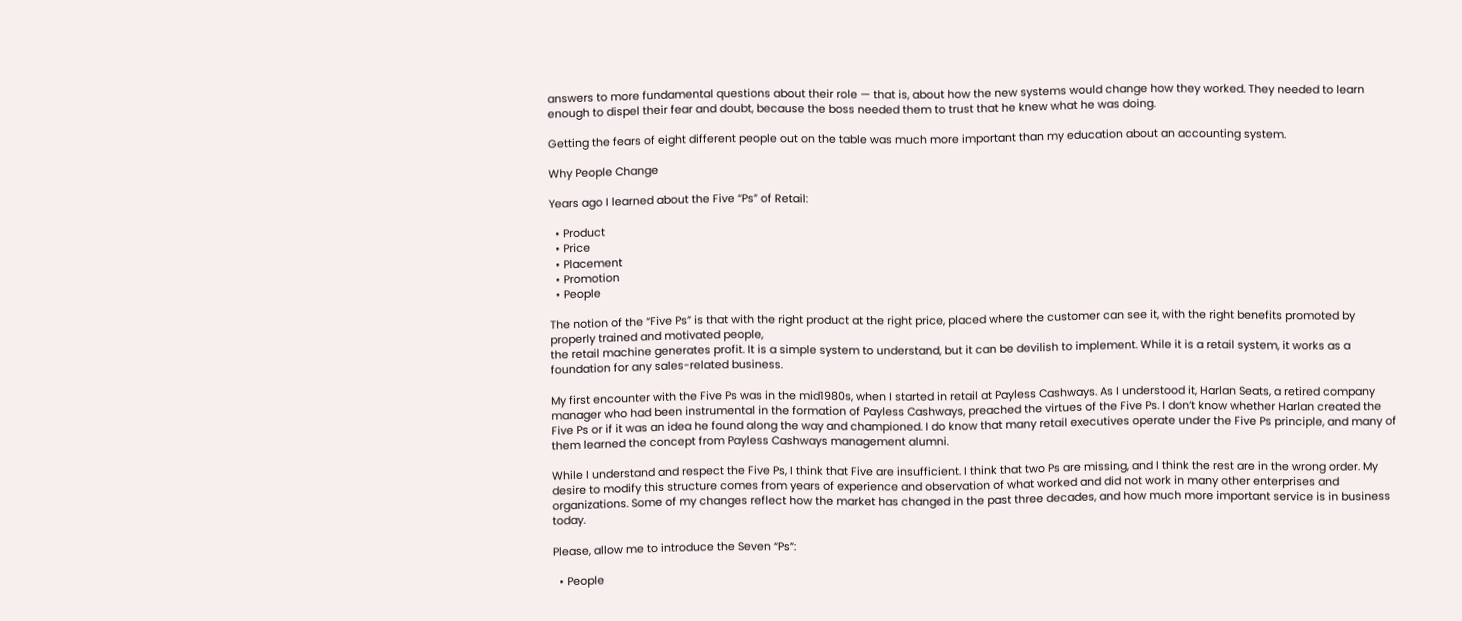answers to more fundamental questions about their role — that is, about how the new systems would change how they worked. They needed to learn enough to dispel their fear and doubt, because the boss needed them to trust that he knew what he was doing.

Getting the fears of eight different people out on the table was much more important than my education about an accounting system.

Why People Change

Years ago I learned about the Five “Ps” of Retail:

  • Product
  • Price
  • Placement
  • Promotion
  • People

The notion of the “Five Ps” is that with the right product at the right price, placed where the customer can see it, with the right benefits promoted by properly trained and motivated people,
the retail machine generates profit. It is a simple system to understand, but it can be devilish to implement. While it is a retail system, it works as a foundation for any sales-related business.

My first encounter with the Five Ps was in the mid1980s, when I started in retail at Payless Cashways. As I understood it, Harlan Seats, a retired company manager who had been instrumental in the formation of Payless Cashways, preached the virtues of the Five Ps. I don’t know whether Harlan created the Five Ps or if it was an idea he found along the way and championed. I do know that many retail executives operate under the Five Ps principle, and many of them learned the concept from Payless Cashways management alumni.

While I understand and respect the Five Ps, I think that Five are insufficient. I think that two Ps are missing, and I think the rest are in the wrong order. My desire to modify this structure comes from years of experience and observation of what worked and did not work in many other enterprises and organizations. Some of my changes reflect how the market has changed in the past three decades, and how much more important service is in business today.

Please, allow me to introduce the Seven “Ps”:

  • People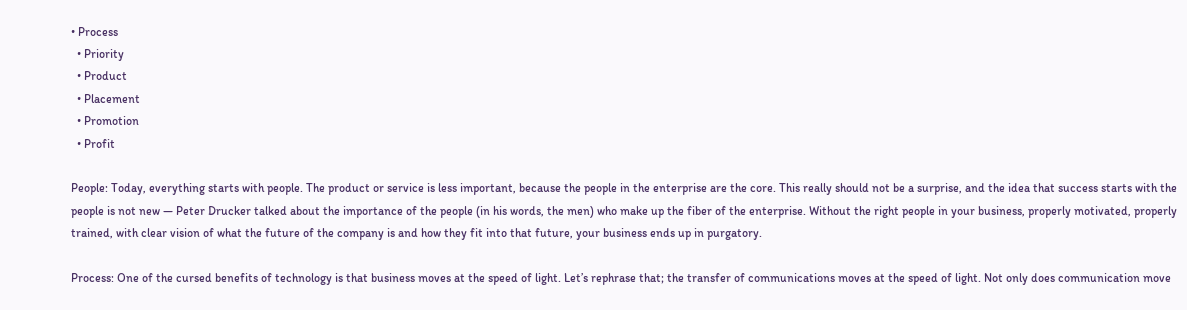• Process
  • Priority
  • Product
  • Placement
  • Promotion
  • Profit

People: Today, everything starts with people. The product or service is less important, because the people in the enterprise are the core. This really should not be a surprise, and the idea that success starts with the people is not new — Peter Drucker talked about the importance of the people (in his words, the men) who make up the fiber of the enterprise. Without the right people in your business, properly motivated, properly trained, with clear vision of what the future of the company is and how they fit into that future, your business ends up in purgatory.

Process: One of the cursed benefits of technology is that business moves at the speed of light. Let’s rephrase that; the transfer of communications moves at the speed of light. Not only does communication move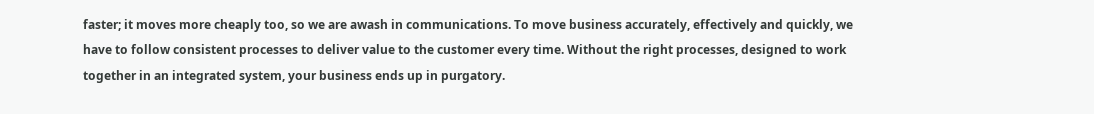faster; it moves more cheaply too, so we are awash in communications. To move business accurately, effectively and quickly, we have to follow consistent processes to deliver value to the customer every time. Without the right processes, designed to work together in an integrated system, your business ends up in purgatory.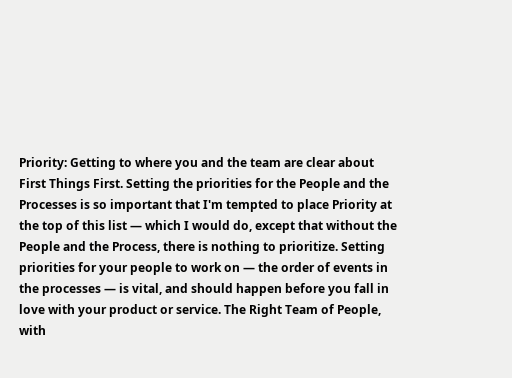Priority: Getting to where you and the team are clear about First Things First. Setting the priorities for the People and the Processes is so important that I'm tempted to place Priority at the top of this list — which I would do, except that without the People and the Process, there is nothing to prioritize. Setting priorities for your people to work on — the order of events in the processes — is vital, and should happen before you fall in love with your product or service. The Right Team of People, with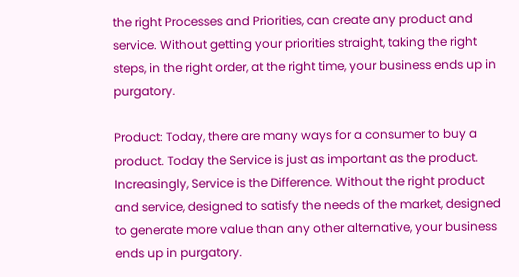the right Processes and Priorities, can create any product and service. Without getting your priorities straight, taking the right steps, in the right order, at the right time, your business ends up in purgatory.

Product: Today, there are many ways for a consumer to buy a product. Today the Service is just as important as the product. Increasingly, Service is the Difference. Without the right product and service, designed to satisfy the needs of the market, designed to generate more value than any other alternative, your business ends up in purgatory.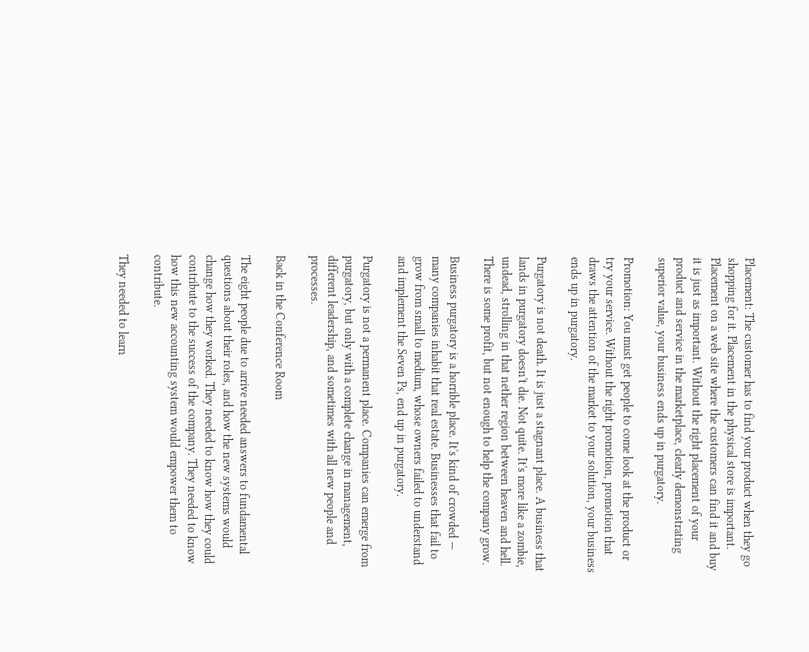Placement: The customer has to find your product when they go shopping for it. Placement in the physical store is important. Placement on a web site where the customers can find it and buy it is just as important. Without the right placement of your product and service in the marketplace, clearly demonstrating superior value, your business ends up in purgatory.

Promotion: You must get people to come look at the product or try your service. Without the right promotion, promotion that draws the attention of the market to your solution, your business ends up in purgatory.

Purgatory is not death. It is just a stagnant place. A business that lands in purgatory doesn't die. Not quite. It's more like a zombie, undead, strolling in that nether region between heaven and hell. There is some profit, but not enough to help the company grow.

Business purgatory is a horrible place. It's kind of crowded — many companies inhabit that real estate. Businesses that fail to grow from small to medium, whose owners failed to understand and implement the Seven Ps, end up in purgatory.

Purgatory is not a permanent place. Companies can emerge from purgatory, but only with a complete change in management, different leadership, and sometimes with all new people and processes.

Back in the Conference Room

The eight people due to arrive needed answers to fundamental questions about their roles, and how the new systems would change how they worked. They needed to know how they could contribute to the success of the company. They needed to know how this new accounting system would empower them to contribute.

They needed to learn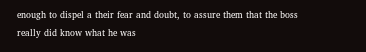enough to dispel a their fear and doubt, to assure them that the boss really did know what he was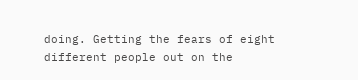doing. Getting the fears of eight different people out on the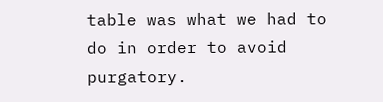table was what we had to do in order to avoid purgatory.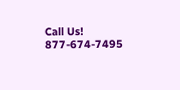Call Us! 877-674-7495